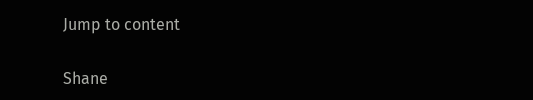Jump to content

Shane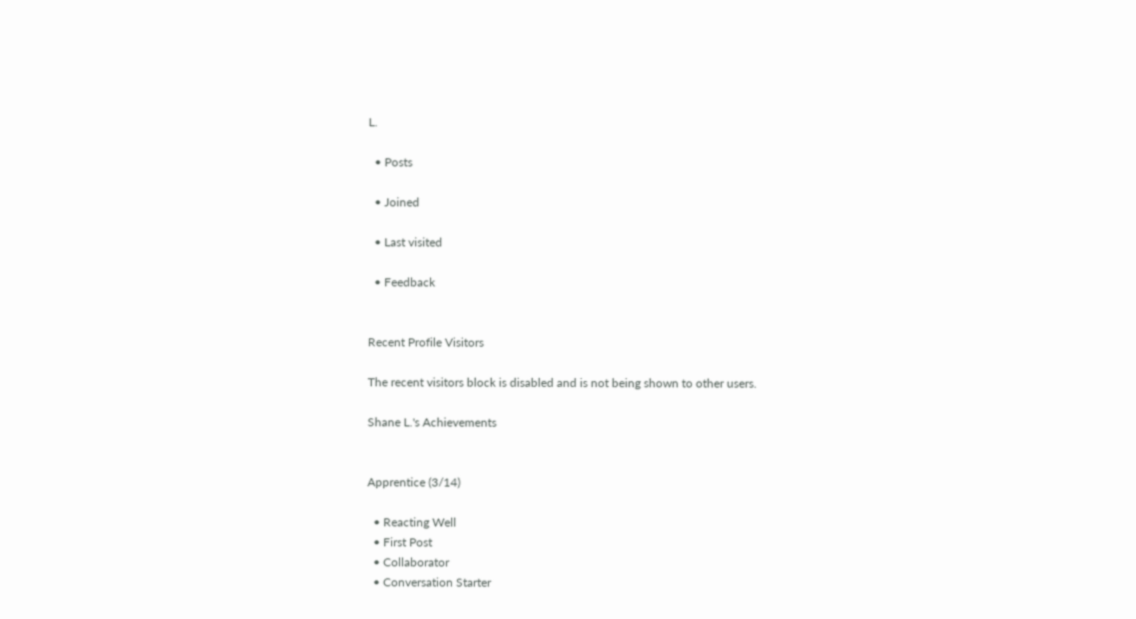L.

  • Posts

  • Joined

  • Last visited

  • Feedback


Recent Profile Visitors

The recent visitors block is disabled and is not being shown to other users.

Shane L.'s Achievements


Apprentice (3/14)

  • Reacting Well
  • First Post
  • Collaborator
  • Conversation Starter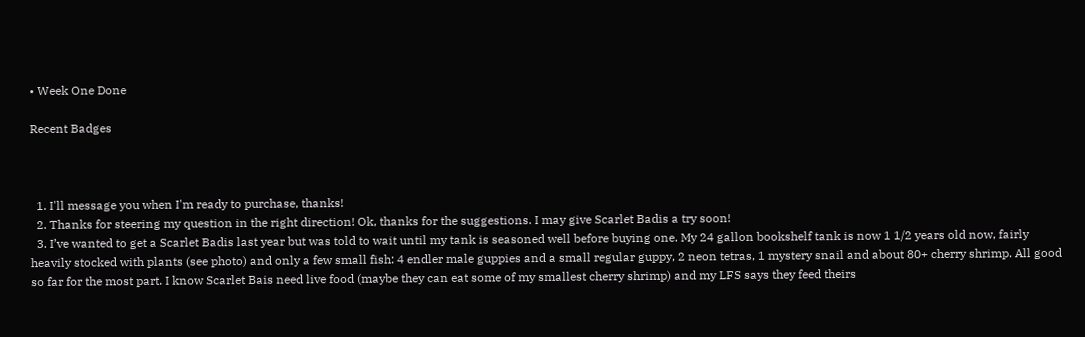• Week One Done

Recent Badges



  1. I'll message you when I'm ready to purchase, thanks!
  2. Thanks for steering my question in the right direction! Ok, thanks for the suggestions. I may give Scarlet Badis a try soon!
  3. I’ve wanted to get a Scarlet Badis last year but was told to wait until my tank is seasoned well before buying one. My 24 gallon bookshelf tank is now 1 1/2 years old now, fairly heavily stocked with plants (see photo) and only a few small fish: 4 endler male guppies and a small regular guppy, 2 neon tetras, 1 mystery snail and about 80+ cherry shrimp. All good so far for the most part. I know Scarlet Bais need live food (maybe they can eat some of my smallest cherry shrimp) and my LFS says they feed theirs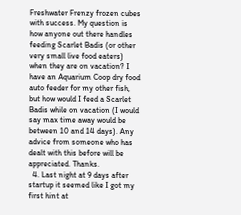Freshwater Frenzy frozen cubes with success. My question is how anyone out there handles feeding Scarlet Badis (or other very small live food eaters) when they are on vacation? I have an Aquarium Coop dry food auto feeder for my other fish, but how would I feed a Scarlet Badis while on vacation (I would say max time away would be between 10 and 14 days). Any advice from someone who has dealt with this before will be appreciated. Thanks.
  4. Last night at 9 days after startup it seemed like I got my first hint at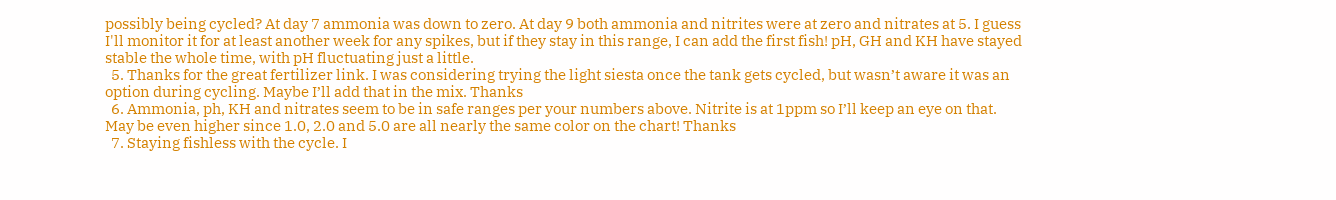possibly being cycled? At day 7 ammonia was down to zero. At day 9 both ammonia and nitrites were at zero and nitrates at 5. I guess I'll monitor it for at least another week for any spikes, but if they stay in this range, I can add the first fish! pH, GH and KH have stayed stable the whole time, with pH fluctuating just a little.
  5. Thanks for the great fertilizer link. I was considering trying the light siesta once the tank gets cycled, but wasn’t aware it was an option during cycling. Maybe I’ll add that in the mix. Thanks
  6. Ammonia, ph, KH and nitrates seem to be in safe ranges per your numbers above. Nitrite is at 1ppm so I’ll keep an eye on that. May be even higher since 1.0, 2.0 and 5.0 are all nearly the same color on the chart! Thanks
  7. Staying fishless with the cycle. I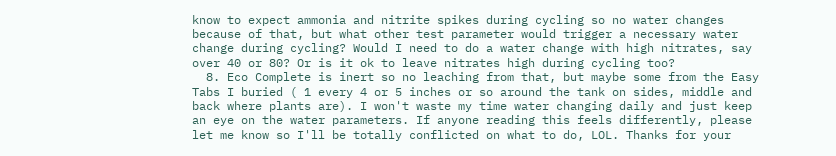know to expect ammonia and nitrite spikes during cycling so no water changes because of that, but what other test parameter would trigger a necessary water change during cycling? Would I need to do a water change with high nitrates, say over 40 or 80? Or is it ok to leave nitrates high during cycling too?
  8. Eco Complete is inert so no leaching from that, but maybe some from the Easy Tabs I buried ( 1 every 4 or 5 inches or so around the tank on sides, middle and back where plants are). I won't waste my time water changing daily and just keep an eye on the water parameters. If anyone reading this feels differently, please let me know so I'll be totally conflicted on what to do, LOL. Thanks for your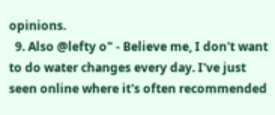opinions.
  9. Also @lefty o" - Believe me, I don't want to do water changes every day. I've just seen online where it's often recommended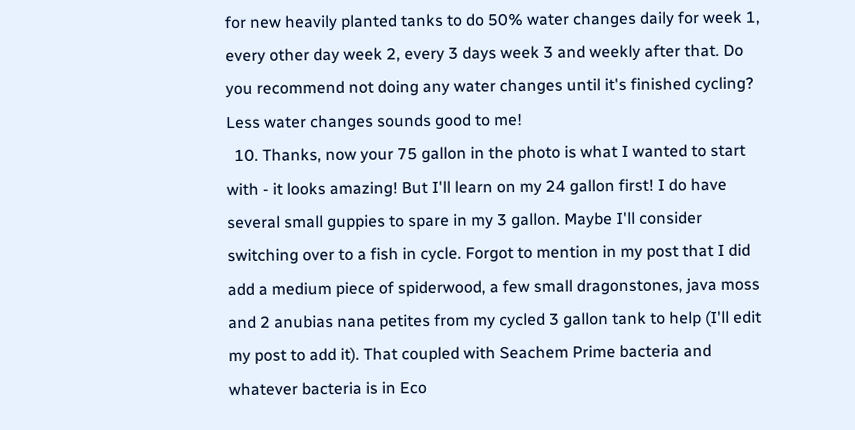for new heavily planted tanks to do 50% water changes daily for week 1, every other day week 2, every 3 days week 3 and weekly after that. Do you recommend not doing any water changes until it's finished cycling? Less water changes sounds good to me!
  10. Thanks, now your 75 gallon in the photo is what I wanted to start with - it looks amazing! But I'll learn on my 24 gallon first! I do have several small guppies to spare in my 3 gallon. Maybe I'll consider switching over to a fish in cycle. Forgot to mention in my post that I did add a medium piece of spiderwood, a few small dragonstones, java moss and 2 anubias nana petites from my cycled 3 gallon tank to help (I'll edit my post to add it). That coupled with Seachem Prime bacteria and whatever bacteria is in Eco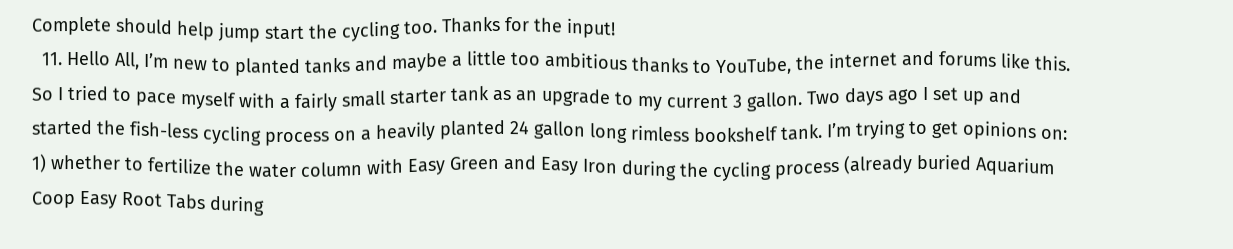Complete should help jump start the cycling too. Thanks for the input!
  11. Hello All, I’m new to planted tanks and maybe a little too ambitious thanks to YouTube, the internet and forums like this. So I tried to pace myself with a fairly small starter tank as an upgrade to my current 3 gallon. Two days ago I set up and started the fish-less cycling process on a heavily planted 24 gallon long rimless bookshelf tank. I’m trying to get opinions on: 1) whether to fertilize the water column with Easy Green and Easy Iron during the cycling process (already buried Aquarium Coop Easy Root Tabs during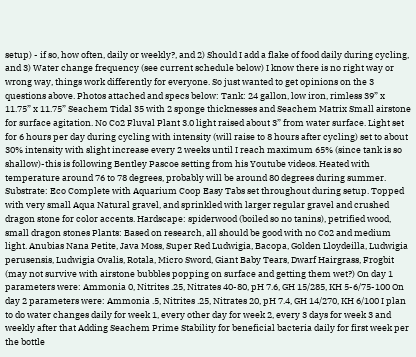setup) - if so, how often, daily or weekly?, and 2) Should I add a flake of food daily during cycling, and 3) Water change frequency (see current schedule below) I know there is no right way or wrong way, things work differently for everyone. So just wanted to get opinions on the 3 questions above. Photos attached and specs below: Tank: 24 gallon, low iron, rimless 39” x 11.75” x 11.75” Seachem Tidal 35 with 2 sponge thicknesses and Seachem Matrix Small airstone for surface agitation. No Co2 Fluval Plant 3.0 light raised about 3” from water surface. Light set for 6 hours per day during cycling with intensity (will raise to 8 hours after cycling) set to about 30% intensity with slight increase every 2 weeks until I reach maximum 65% (since tank is so shallow)-this is following Bentley Pascoe setting from his Youtube videos. Heated with temperature around 76 to 78 degrees, probably will be around 80 degrees during summer. Substrate: Eco Complete with Aquarium Coop Easy Tabs set throughout during setup. Topped with very small Aqua Natural gravel, and sprinkled with larger regular gravel and crushed dragon stone for color accents. Hardscape: spiderwood (boiled so no tanins), petrified wood, small dragon stones Plants: Based on research, all should be good with no Co2 and medium light. Anubias Nana Petite, Java Moss, Super Red Ludwigia, Bacopa, Golden Lloydeilla, Ludwigia perusensis, Ludwigia Ovalis, Rotala, Micro Sword, Giant Baby Tears, Dwarf Hairgrass, Frogbit (may not survive with airstone bubbles popping on surface and getting them wet?) On day 1 parameters were: Ammonia 0, Nitrites .25, Nitrates 40-80, pH 7.6, GH 15/285, KH 5-6/75-100 On day 2 parameters were: Ammonia .5, Nitrites .25, Nitrates 20, pH 7.4, GH 14/270, KH 6/100 I plan to do water changes daily for week 1, every other day for week 2, every 3 days for week 3 and weekly after that Adding Seachem Prime Stability for beneficial bacteria daily for first week per the bottle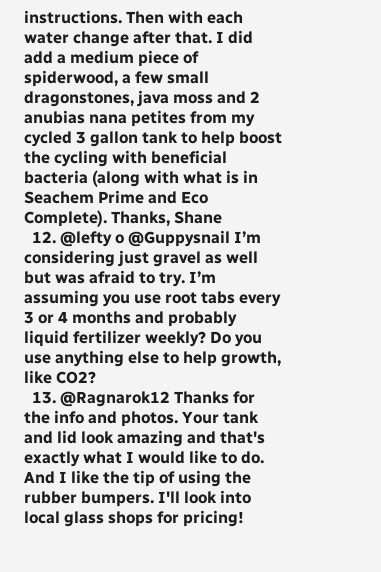instructions. Then with each water change after that. I did add a medium piece of spiderwood, a few small dragonstones, java moss and 2 anubias nana petites from my cycled 3 gallon tank to help boost the cycling with beneficial bacteria (along with what is in Seachem Prime and Eco Complete). Thanks, Shane
  12. @lefty o @Guppysnail I’m considering just gravel as well but was afraid to try. I’m assuming you use root tabs every 3 or 4 months and probably liquid fertilizer weekly? Do you use anything else to help growth, like CO2?
  13. @Ragnarok12 Thanks for the info and photos. Your tank and lid look amazing and that's exactly what I would like to do. And I like the tip of using the rubber bumpers. I'll look into local glass shops for pricing!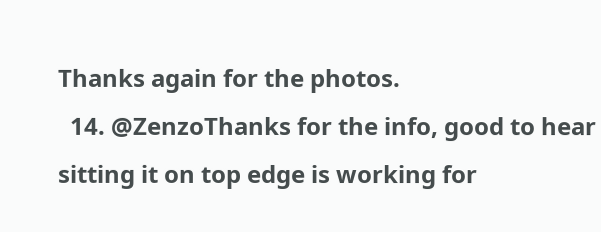Thanks again for the photos.
  14. @ZenzoThanks for the info, good to hear sitting it on top edge is working for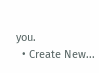you.
  • Create New...